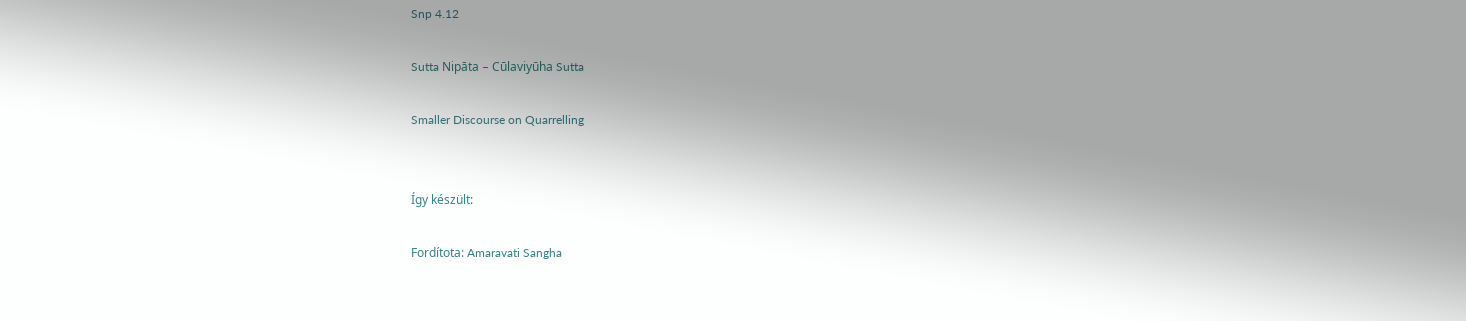Snp 4.12

Sutta Nipāta – Cūlaviyūha Sutta

Smaller Discourse on Quarrelling


Így készült:

Fordítota: Amaravati Sangha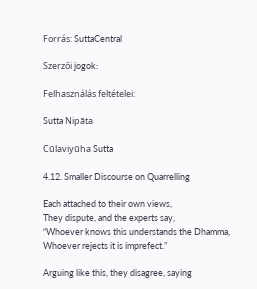Forrás: SuttaCentral

Szerzői jogok:

Felhasználás feltételei:

Sutta Nipāta

Cūlaviyūha Sutta

4.12. Smaller Discourse on Quarrelling

Each attached to their own views,
They dispute, and the experts say,
“Whoever knows this understands the Dhamma,
Whoever rejects it is imprefect.”

Arguing like this, they disagree, saying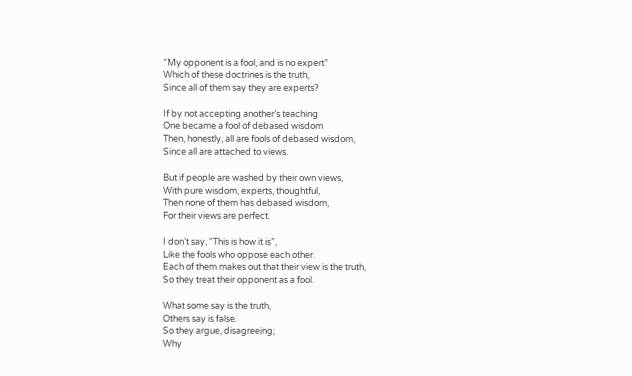“My opponent is a fool, and is no expert”
Which of these doctrines is the truth,
Since all of them say they are experts?

If by not accepting another’s teaching
One became a fool of debased wisdom
Then, honestly, all are fools of debased wisdom,
Since all are attached to views.

But if people are washed by their own views,
With pure wisdom, experts, thoughtful,
Then none of them has debased wisdom,
For their views are perfect.

I don’t say, “This is how it is”,
Like the fools who oppose each other.
Each of them makes out that their view is the truth,
So they treat their opponent as a fool.

What some say is the truth,
Others say is false.
So they argue, disagreeing;
Why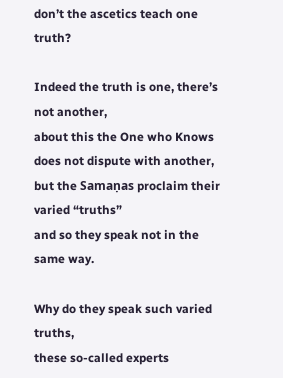don’t the ascetics teach one truth?

Indeed the truth is one, there’s not another,
about this the One who Knows
does not dispute with another,
but the Samaṇas proclaim their varied “truths”
and so they speak not in the same way.

Why do they speak such varied truths,
these so-called experts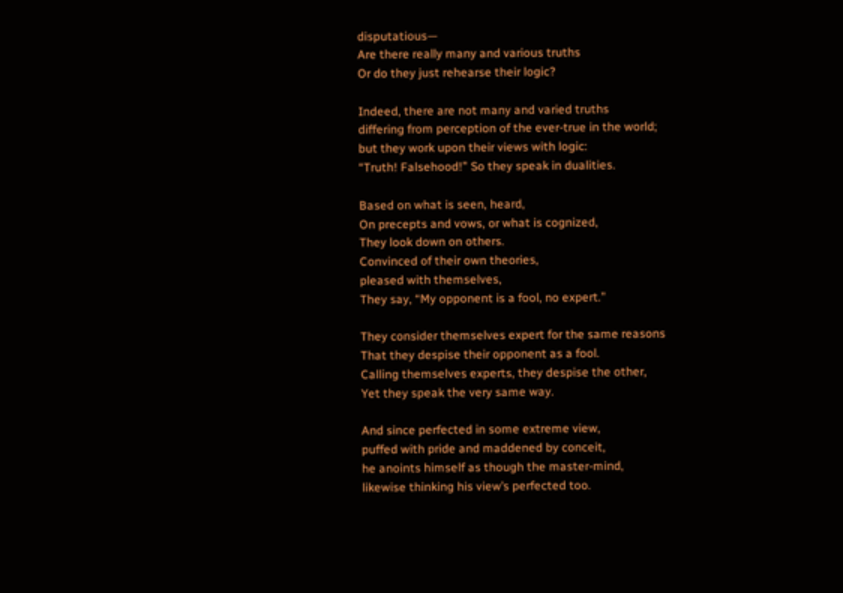disputatious—
Are there really many and various truths
Or do they just rehearse their logic?

Indeed, there are not many and varied truths
differing from perception of the ever-true in the world;
but they work upon their views with logic:
“Truth! Falsehood!” So they speak in dualities.

Based on what is seen, heard,
On precepts and vows, or what is cognized,
They look down on others.
Convinced of their own theories,
pleased with themselves,
They say, “My opponent is a fool, no expert.”

They consider themselves expert for the same reasons
That they despise their opponent as a fool.
Calling themselves experts, they despise the other,
Yet they speak the very same way.

And since perfected in some extreme view,
puffed with pride and maddened by conceit,
he anoints himself as though the master-mind,
likewise thinking his view’s perfected too.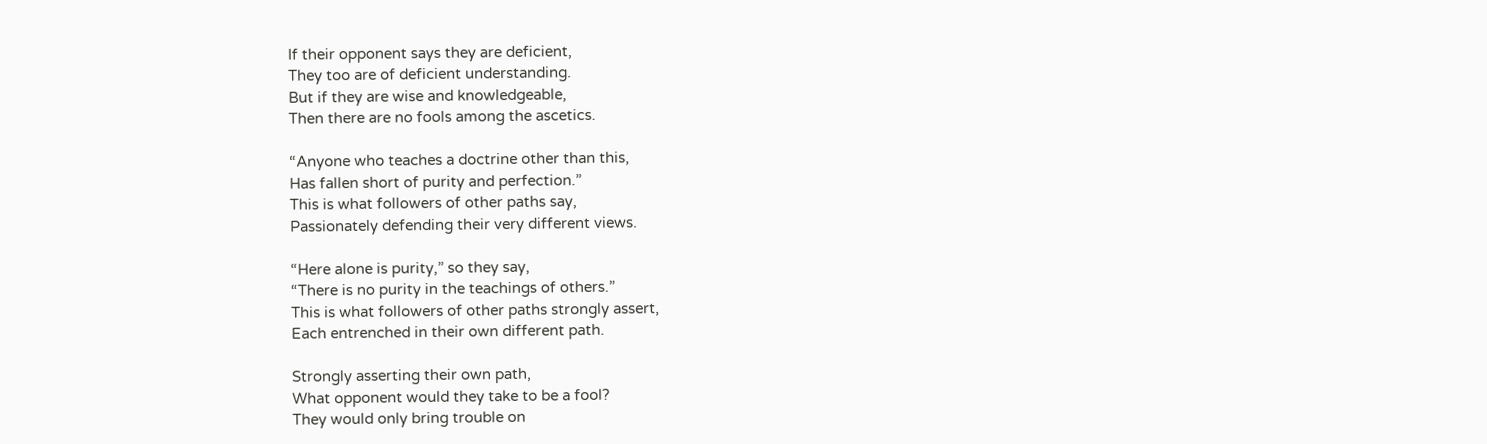If their opponent says they are deficient,
They too are of deficient understanding.
But if they are wise and knowledgeable,
Then there are no fools among the ascetics.

“Anyone who teaches a doctrine other than this,
Has fallen short of purity and perfection.”
This is what followers of other paths say,
Passionately defending their very different views.

“Here alone is purity,” so they say,
“There is no purity in the teachings of others.”
This is what followers of other paths strongly assert,
Each entrenched in their own different path.

Strongly asserting their own path,
What opponent would they take to be a fool?
They would only bring trouble on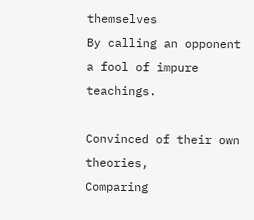themselves
By calling an opponent a fool of impure teachings.

Convinced of their own theories,
Comparing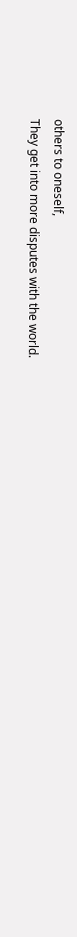others to oneself,
They get into more disputes with the world.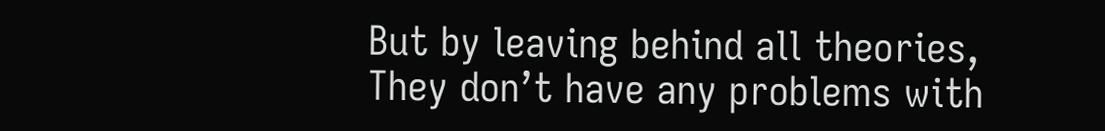But by leaving behind all theories,
They don’t have any problems with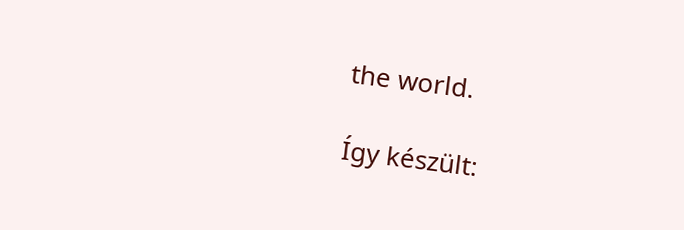the world.

Így készült: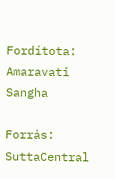Fordítota: Amaravati Sangha

Forrás: SuttaCentral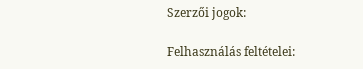Szerzői jogok:

Felhasználás feltételei: